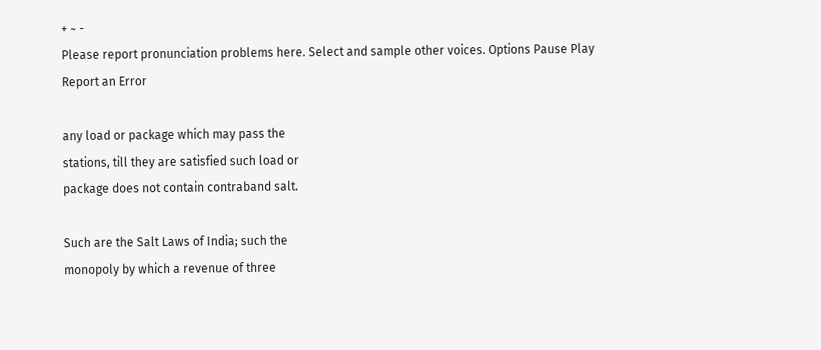+ ~ -
Please report pronunciation problems here. Select and sample other voices. Options Pause Play
Report an Error

any load or package which may pass the
stations, till they are satisfied such load or
package does not contain contraband salt.

Such are the Salt Laws of India; such the
monopoly by which a revenue of three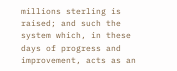millions sterling is raised; and such the
system which, in these days of progress and
improvement, acts as an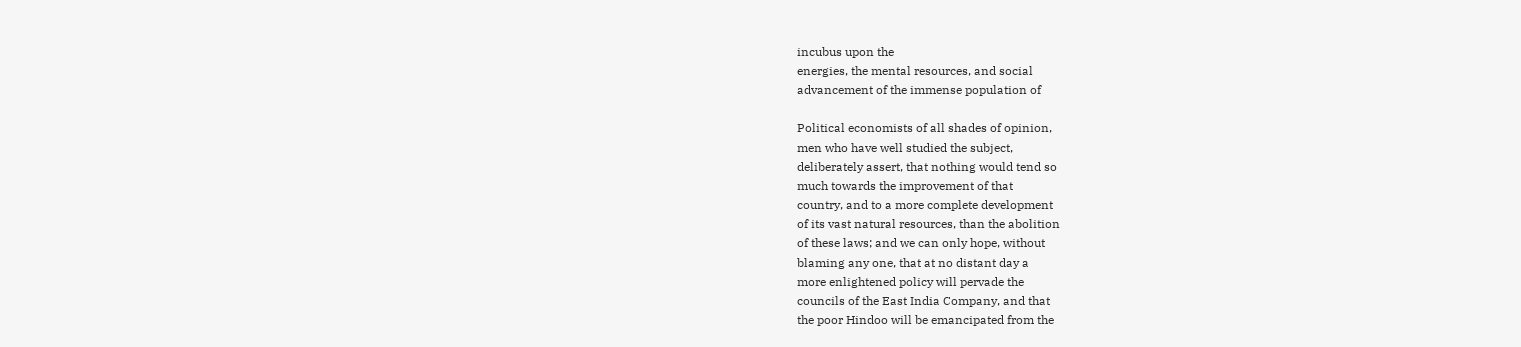incubus upon the
energies, the mental resources, and social
advancement of the immense population of

Political economists of all shades of opinion,
men who have well studied the subject,
deliberately assert, that nothing would tend so
much towards the improvement of that
country, and to a more complete development
of its vast natural resources, than the abolition
of these laws; and we can only hope, without
blaming any one, that at no distant day a
more enlightened policy will pervade the
councils of the East India Company, and that
the poor Hindoo will be emancipated from the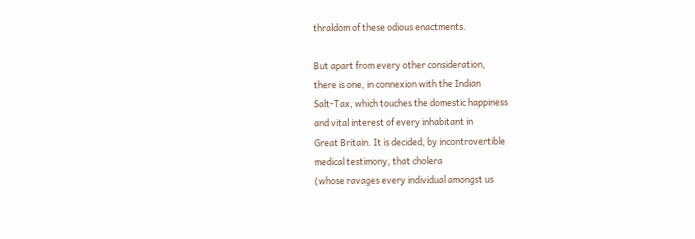thraldom of these odious enactments.

But apart from every other consideration,
there is one, in connexion with the Indian
Salt-Tax, which touches the domestic happiness
and vital interest of every inhabitant in
Great Britain. It is decided, by incontrovertible
medical testimony, that cholera
(whose ravages every individual amongst us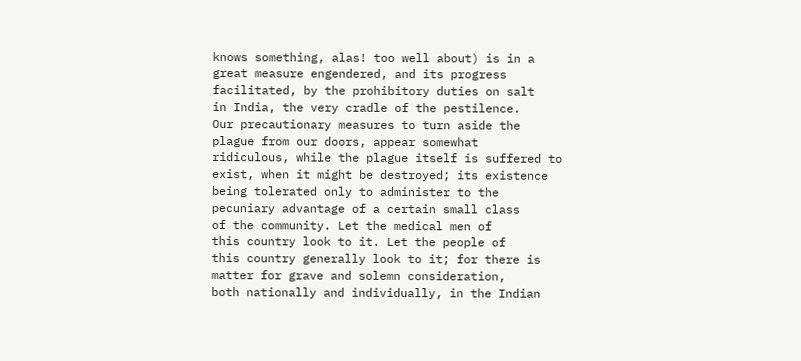knows something, alas! too well about) is in a
great measure engendered, and its progress
facilitated, by the prohibitory duties on salt
in India, the very cradle of the pestilence.
Our precautionary measures to turn aside the
plague from our doors, appear somewhat
ridiculous, while the plague itself is suffered to
exist, when it might be destroyed; its existence
being tolerated only to administer to the
pecuniary advantage of a certain small class
of the community. Let the medical men of
this country look to it. Let the people of
this country generally look to it; for there is
matter for grave and solemn consideration,
both nationally and individually, in the Indian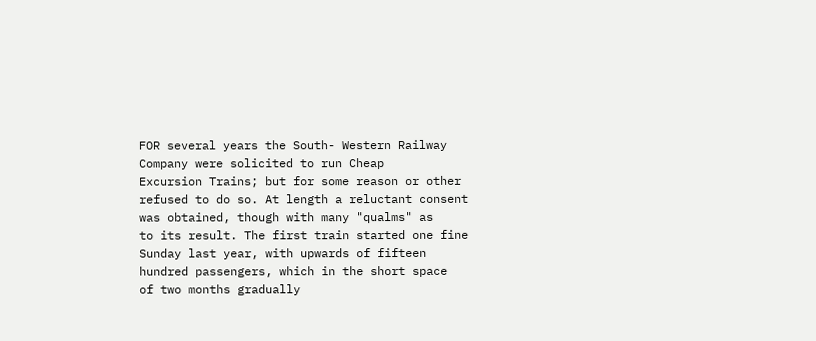FOR several years the South- Western Railway
Company were solicited to run Cheap
Excursion Trains; but for some reason or other
refused to do so. At length a reluctant consent
was obtained, though with many "qualms" as
to its result. The first train started one fine
Sunday last year, with upwards of fifteen
hundred passengers, which in the short space
of two months gradually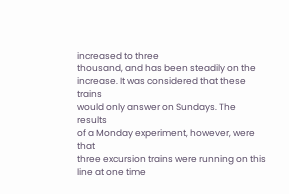increased to three
thousand, and has been steadily on the
increase. It was considered that these trains
would only answer on Sundays. The results
of a Monday experiment, however, were that
three excursion trains were running on this
line at one time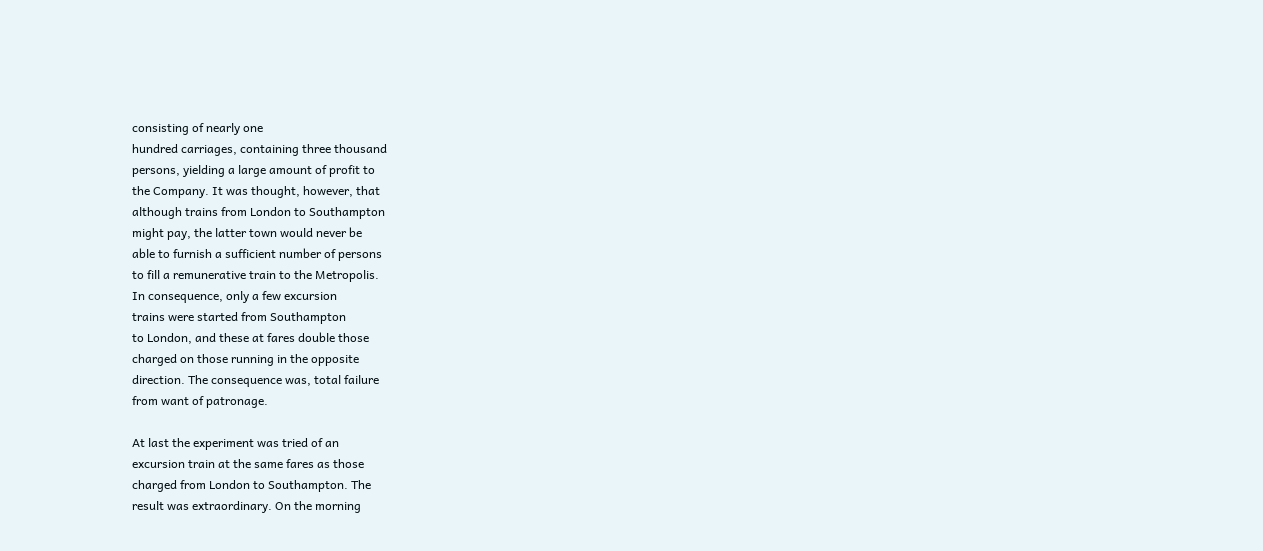consisting of nearly one
hundred carriages, containing three thousand
persons, yielding a large amount of profit to
the Company. It was thought, however, that
although trains from London to Southampton
might pay, the latter town would never be
able to furnish a sufficient number of persons
to fill a remunerative train to the Metropolis.
In consequence, only a few excursion
trains were started from Southampton
to London, and these at fares double those
charged on those running in the opposite
direction. The consequence was, total failure
from want of patronage.

At last the experiment was tried of an
excursion train at the same fares as those
charged from London to Southampton. The
result was extraordinary. On the morning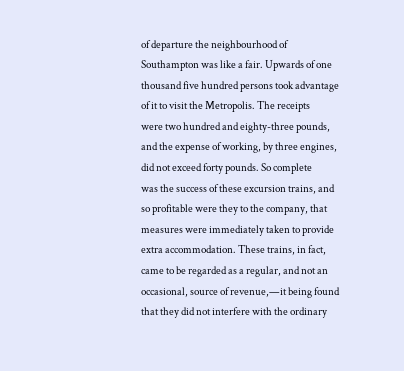of departure the neighbourhood of
Southampton was like a fair. Upwards of one
thousand five hundred persons took advantage
of it to visit the Metropolis. The receipts
were two hundred and eighty-three pounds,
and the expense of working, by three engines,
did not exceed forty pounds. So complete
was the success of these excursion trains, and
so profitable were they to the company, that
measures were immediately taken to provide
extra accommodation. These trains, in fact,
came to be regarded as a regular, and not an
occasional, source of revenue,—it being found
that they did not interfere with the ordinary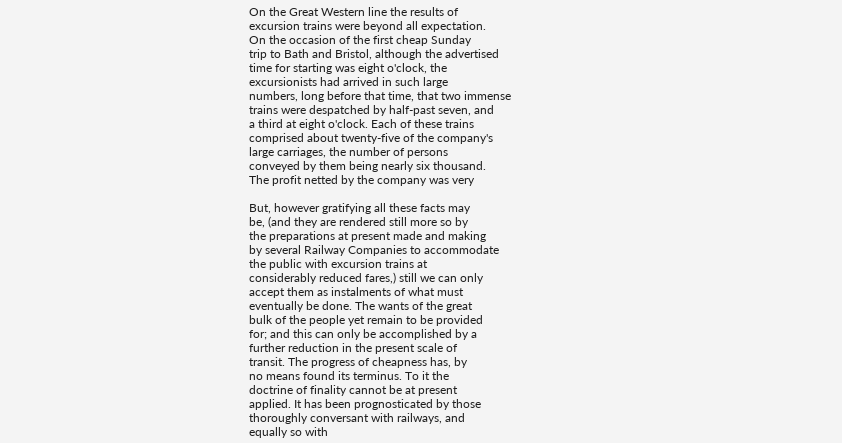On the Great Western line the results of
excursion trains were beyond all expectation.
On the occasion of the first cheap Sunday
trip to Bath and Bristol, although the advertised
time for starting was eight o'clock, the
excursionists had arrived in such large
numbers, long before that time, that two immense
trains were despatched by half-past seven, and
a third at eight o'clock. Each of these trains
comprised about twenty-five of the company's
large carriages, the number of persons
conveyed by them being nearly six thousand.
The profit netted by the company was very

But, however gratifying all these facts may
be, (and they are rendered still more so by
the preparations at present made and making
by several Railway Companies to accommodate
the public with excursion trains at
considerably reduced fares,) still we can only
accept them as instalments of what must
eventually be done. The wants of the great
bulk of the people yet remain to be provided
for; and this can only be accomplished by a
further reduction in the present scale of
transit. The progress of cheapness has, by
no means found its terminus. To it the
doctrine of finality cannot be at present
applied. It has been prognosticated by those
thoroughly conversant with railways, and
equally so with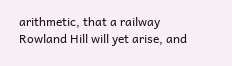arithmetic, that a railway
Rowland Hill will yet arise, and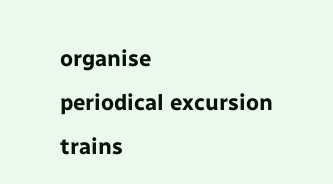organise
periodical excursion trains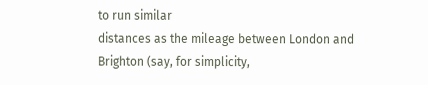to run similar
distances as the mileage between London and
Brighton (say, for simplicity,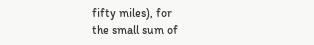fifty miles), for
the small sum of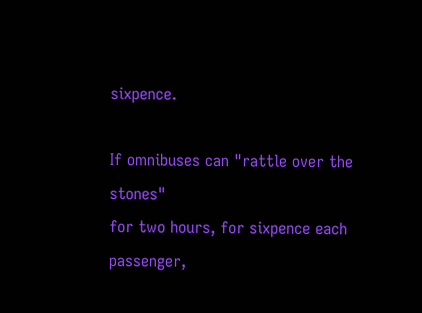sixpence.

If omnibuses can "rattle over the stones"
for two hours, for sixpence each passenger,